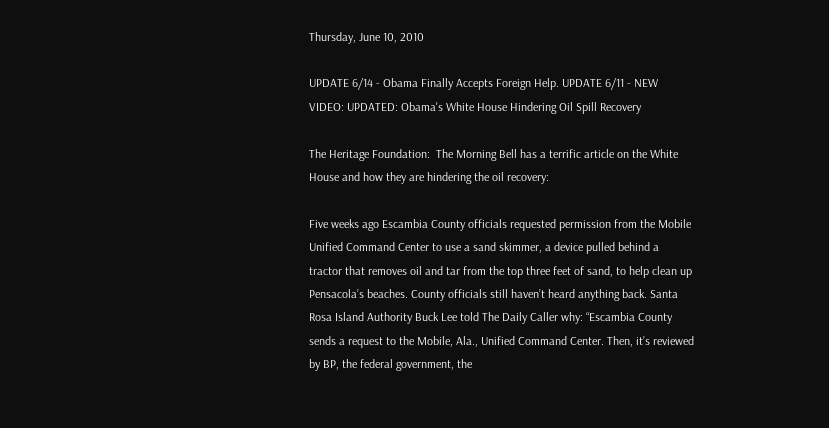Thursday, June 10, 2010

UPDATE 6/14 - Obama Finally Accepts Foreign Help. UPDATE 6/11 - NEW VIDEO: UPDATED: Obama's White House Hindering Oil Spill Recovery

The Heritage Foundation:  The Morning Bell has a terrific article on the White House and how they are hindering the oil recovery:

Five weeks ago Escambia County officials requested permission from the Mobile Unified Command Center to use a sand skimmer, a device pulled behind a tractor that removes oil and tar from the top three feet of sand, to help clean up Pensacola’s beaches. County officials still haven’t heard anything back. Santa Rosa Island Authority Buck Lee told The Daily Caller why: “Escambia County sends a request to the Mobile, Ala., Unified Command Center. Then, it’s reviewed by BP, the federal government, the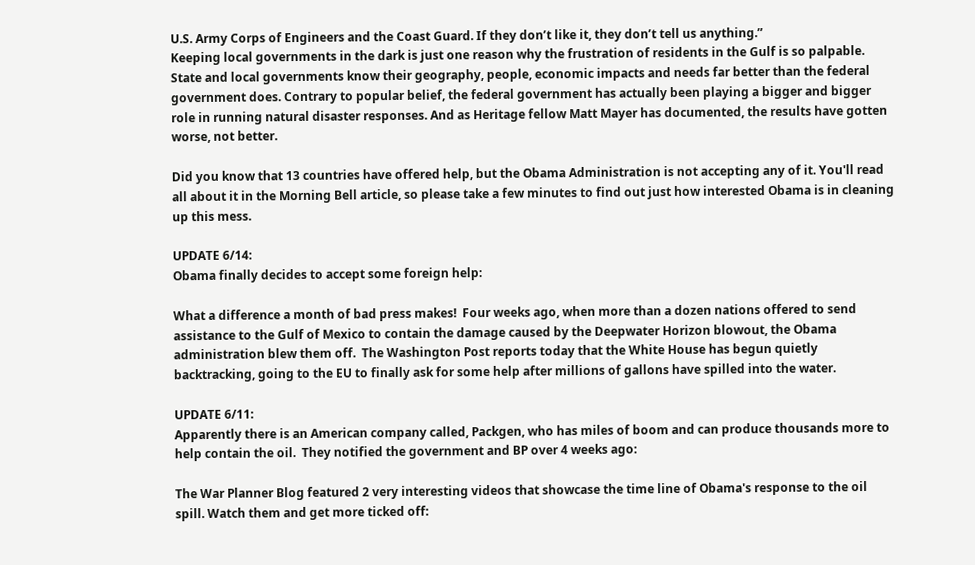U.S. Army Corps of Engineers and the Coast Guard. If they don’t like it, they don’t tell us anything.”
Keeping local governments in the dark is just one reason why the frustration of residents in the Gulf is so palpable. State and local governments know their geography, people, economic impacts and needs far better than the federal government does. Contrary to popular belief, the federal government has actually been playing a bigger and bigger role in running natural disaster responses. And as Heritage fellow Matt Mayer has documented, the results have gotten worse, not better.

Did you know that 13 countries have offered help, but the Obama Administration is not accepting any of it. You'll read all about it in the Morning Bell article, so please take a few minutes to find out just how interested Obama is in cleaning up this mess.

UPDATE 6/14:
Obama finally decides to accept some foreign help:

What a difference a month of bad press makes!  Four weeks ago, when more than a dozen nations offered to send assistance to the Gulf of Mexico to contain the damage caused by the Deepwater Horizon blowout, the Obama administration blew them off.  The Washington Post reports today that the White House has begun quietly backtracking, going to the EU to finally ask for some help after millions of gallons have spilled into the water.

UPDATE 6/11:
Apparently there is an American company called, Packgen, who has miles of boom and can produce thousands more to help contain the oil.  They notified the government and BP over 4 weeks ago:

The War Planner Blog featured 2 very interesting videos that showcase the time line of Obama's response to the oil spill. Watch them and get more ticked off: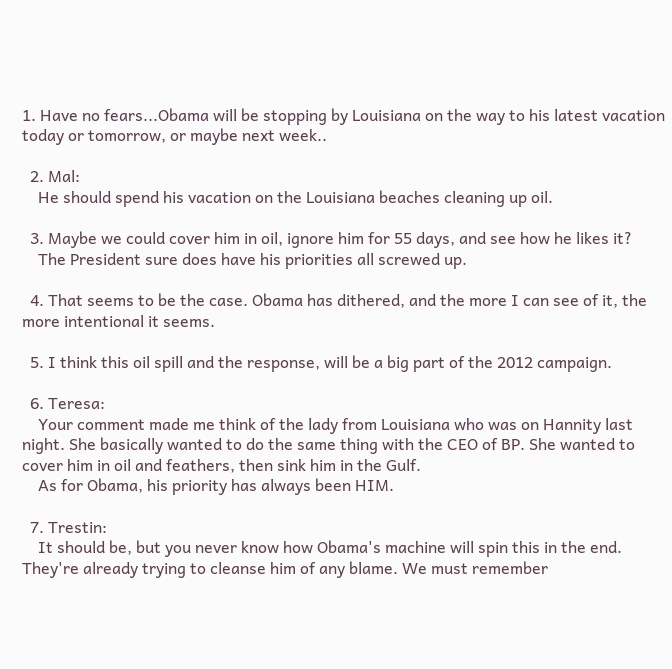1. Have no fears...Obama will be stopping by Louisiana on the way to his latest vacation today or tomorrow, or maybe next week..

  2. Mal:
    He should spend his vacation on the Louisiana beaches cleaning up oil.

  3. Maybe we could cover him in oil, ignore him for 55 days, and see how he likes it?
    The President sure does have his priorities all screwed up.

  4. That seems to be the case. Obama has dithered, and the more I can see of it, the more intentional it seems.

  5. I think this oil spill and the response, will be a big part of the 2012 campaign.

  6. Teresa:
    Your comment made me think of the lady from Louisiana who was on Hannity last night. She basically wanted to do the same thing with the CEO of BP. She wanted to cover him in oil and feathers, then sink him in the Gulf.
    As for Obama, his priority has always been HIM.

  7. Trestin:
    It should be, but you never know how Obama's machine will spin this in the end. They're already trying to cleanse him of any blame. We must remember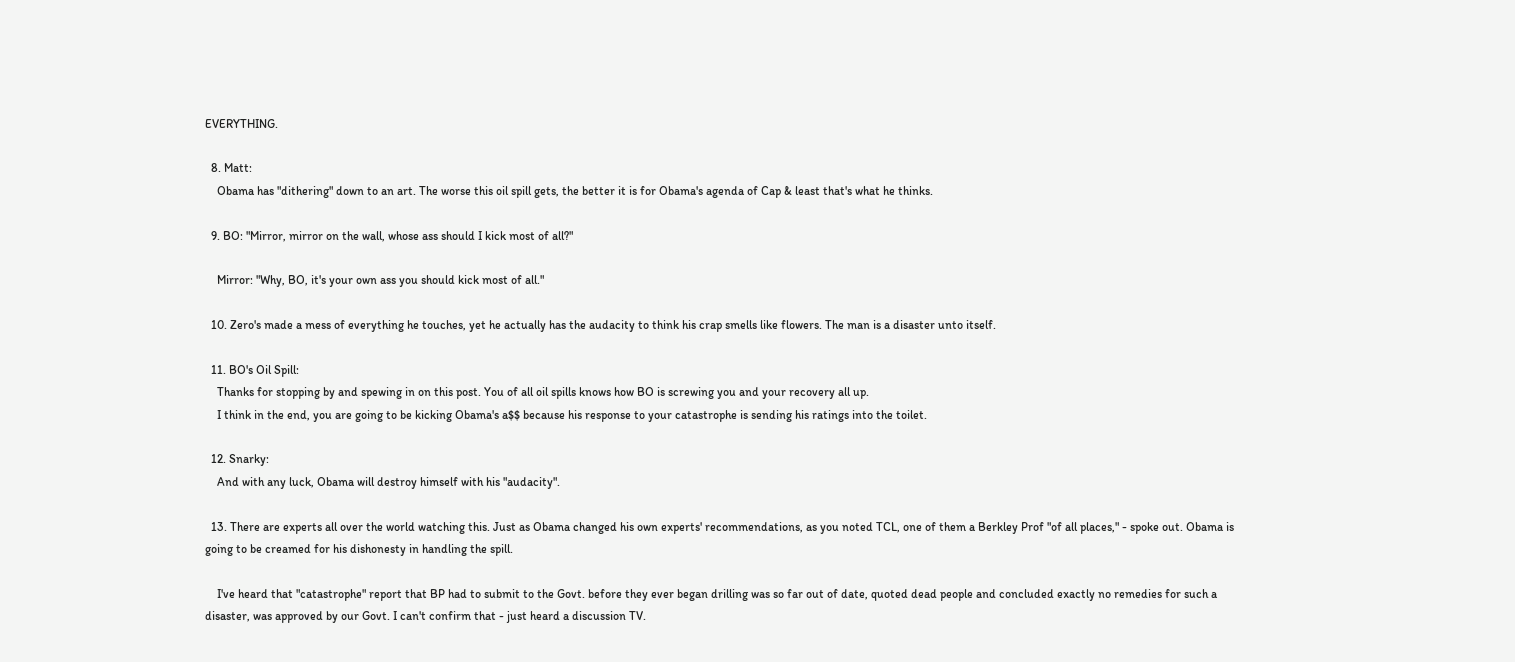EVERYTHING.

  8. Matt:
    Obama has "dithering" down to an art. The worse this oil spill gets, the better it is for Obama's agenda of Cap & least that's what he thinks.

  9. BO: "Mirror, mirror on the wall, whose ass should I kick most of all?"

    Mirror: "Why, BO, it's your own ass you should kick most of all."

  10. Zero's made a mess of everything he touches, yet he actually has the audacity to think his crap smells like flowers. The man is a disaster unto itself.

  11. BO's Oil Spill:
    Thanks for stopping by and spewing in on this post. You of all oil spills knows how BO is screwing you and your recovery all up.
    I think in the end, you are going to be kicking Obama's a$$ because his response to your catastrophe is sending his ratings into the toilet.

  12. Snarky:
    And with any luck, Obama will destroy himself with his "audacity".

  13. There are experts all over the world watching this. Just as Obama changed his own experts' recommendations, as you noted TCL, one of them a Berkley Prof "of all places," - spoke out. Obama is going to be creamed for his dishonesty in handling the spill.

    I've heard that "catastrophe" report that BP had to submit to the Govt. before they ever began drilling was so far out of date, quoted dead people and concluded exactly no remedies for such a disaster, was approved by our Govt. I can't confirm that - just heard a discussion TV.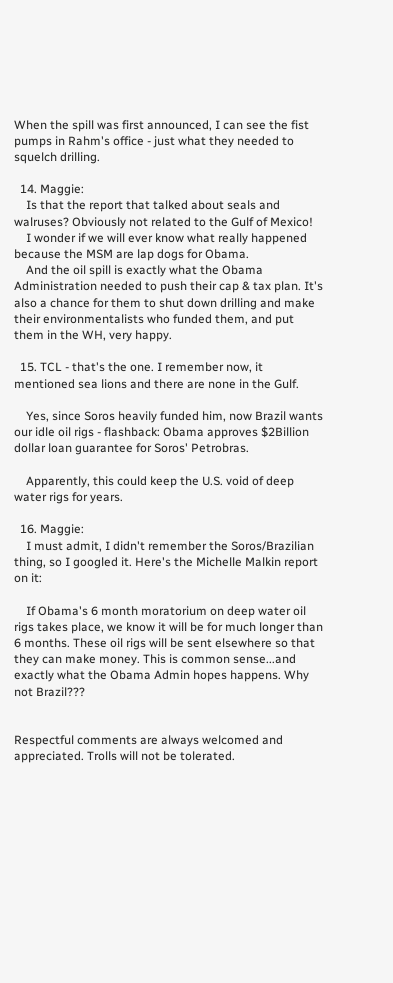When the spill was first announced, I can see the fist pumps in Rahm's office - just what they needed to squelch drilling.

  14. Maggie:
    Is that the report that talked about seals and walruses? Obviously not related to the Gulf of Mexico!
    I wonder if we will ever know what really happened because the MSM are lap dogs for Obama.
    And the oil spill is exactly what the Obama Administration needed to push their cap & tax plan. It's also a chance for them to shut down drilling and make their environmentalists who funded them, and put them in the WH, very happy.

  15. TCL - that's the one. I remember now, it mentioned sea lions and there are none in the Gulf.

    Yes, since Soros heavily funded him, now Brazil wants our idle oil rigs - flashback: Obama approves $2Billion dollar loan guarantee for Soros' Petrobras.

    Apparently, this could keep the U.S. void of deep water rigs for years.

  16. Maggie:
    I must admit, I didn't remember the Soros/Brazilian thing, so I googled it. Here's the Michelle Malkin report on it:

    If Obama's 6 month moratorium on deep water oil rigs takes place, we know it will be for much longer than 6 months. These oil rigs will be sent elsewhere so that they can make money. This is common sense...and exactly what the Obama Admin hopes happens. Why not Brazil???


Respectful comments are always welcomed and appreciated. Trolls will not be tolerated.